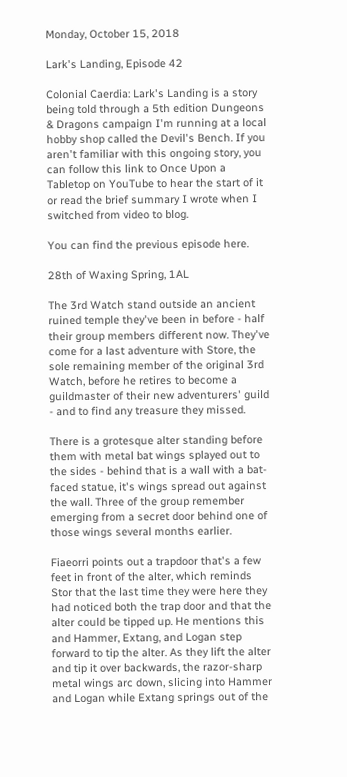Monday, October 15, 2018

Lark's Landing, Episode 42

Colonial Caerdia: Lark's Landing is a story being told through a 5th edition Dungeons & Dragons campaign I'm running at a local hobby shop called the Devil's Bench. If you aren't familiar with this ongoing story, you can follow this link to Once Upon a Tabletop on YouTube to hear the start of it or read the brief summary I wrote when I switched from video to blog.

You can find the previous episode here.

28th of Waxing Spring, 1AL

The 3rd Watch stand outside an ancient ruined temple they've been in before - half their group members different now. They've come for a last adventure with Store, the sole remaining member of the original 3rd Watch, before he retires to become a guildmaster of their new adventurers' guild - and to find any treasure they missed.

There is a grotesque alter standing before them with metal bat wings splayed out to the sides - behind that is a wall with a bat-faced statue, it's wings spread out against the wall. Three of the group remember emerging from a secret door behind one of those wings several months earlier.

Fiaeorri points out a trapdoor that's a few feet in front of the alter, which reminds Stor that the last time they were here they had noticed both the trap door and that the alter could be tipped up. He mentions this and Hammer, Extang, and Logan step forward to tip the alter. As they lift the alter and tip it over backwards, the razor-sharp metal wings arc down, slicing into Hammer and Logan while Extang springs out of the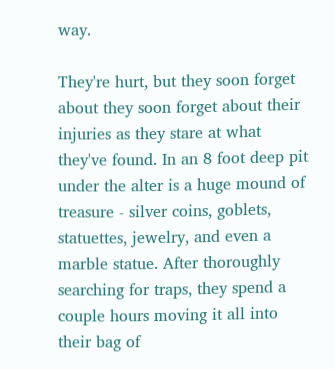way.

They're hurt, but they soon forget about they soon forget about their injuries as they stare at what they've found. In an 8 foot deep pit under the alter is a huge mound of treasure - silver coins, goblets, statuettes, jewelry, and even a marble statue. After thoroughly searching for traps, they spend a couple hours moving it all into their bag of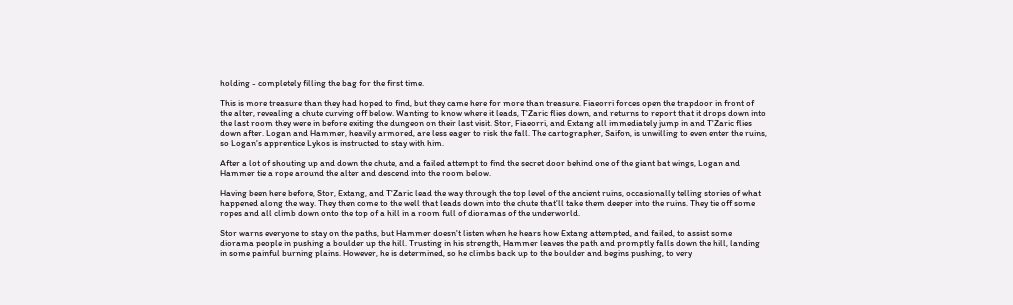holding - completely filling the bag for the first time.

This is more treasure than they had hoped to find, but they came here for more than treasure. Fiaeorri forces open the trapdoor in front of the alter, revealing a chute curving off below. Wanting to know where it leads, T'Zaric flies down, and returns to report that it drops down into the last room they were in before exiting the dungeon on their last visit. Stor, Fiaeorri, and Extang all immediately jump in and T'Zaric flies down after. Logan and Hammer, heavily armored, are less eager to risk the fall. The cartographer, Saifon, is unwilling to even enter the ruins, so Logan's apprentice Lykos is instructed to stay with him.

After a lot of shouting up and down the chute, and a failed attempt to find the secret door behind one of the giant bat wings, Logan and Hammer tie a rope around the alter and descend into the room below.

Having been here before, Stor, Extang, and T'Zaric lead the way through the top level of the ancient ruins, occasionally telling stories of what happened along the way. They then come to the well that leads down into the chute that'll take them deeper into the ruins. They tie off some ropes and all climb down onto the top of a hill in a room full of dioramas of the underworld.

Stor warns everyone to stay on the paths, but Hammer doesn't listen when he hears how Extang attempted, and failed, to assist some diorama people in pushing a boulder up the hill. Trusting in his strength, Hammer leaves the path and promptly falls down the hill, landing in some painful burning plains. However, he is determined, so he climbs back up to the boulder and begins pushing, to very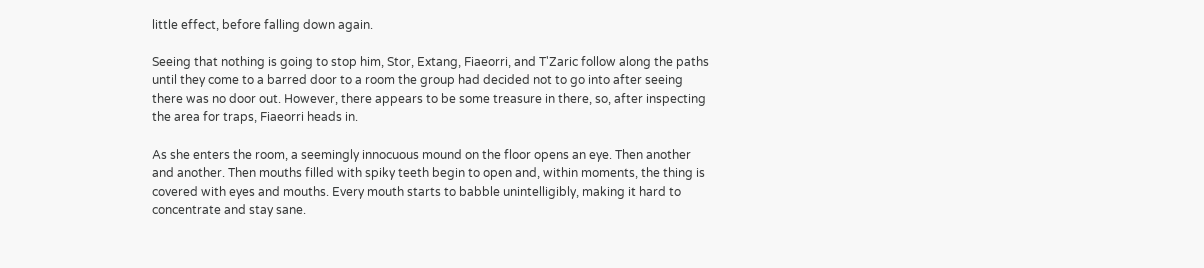little effect, before falling down again.

Seeing that nothing is going to stop him, Stor, Extang, Fiaeorri, and T'Zaric follow along the paths until they come to a barred door to a room the group had decided not to go into after seeing there was no door out. However, there appears to be some treasure in there, so, after inspecting the area for traps, Fiaeorri heads in.

As she enters the room, a seemingly innocuous mound on the floor opens an eye. Then another and another. Then mouths filled with spiky teeth begin to open and, within moments, the thing is covered with eyes and mouths. Every mouth starts to babble unintelligibly, making it hard to concentrate and stay sane.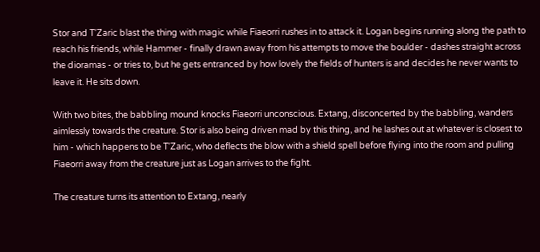Stor and T'Zaric blast the thing with magic while Fiaeorri rushes in to attack it. Logan begins running along the path to reach his friends, while Hammer - finally drawn away from his attempts to move the boulder - dashes straight across the dioramas - or tries to, but he gets entranced by how lovely the fields of hunters is and decides he never wants to leave it. He sits down.

With two bites, the babbling mound knocks Fiaeorri unconscious. Extang, disconcerted by the babbling, wanders aimlessly towards the creature. Stor is also being driven mad by this thing, and he lashes out at whatever is closest to him - which happens to be T'Zaric, who deflects the blow with a shield spell before flying into the room and pulling Fiaeorri away from the creature just as Logan arrives to the fight.

The creature turns its attention to Extang, nearly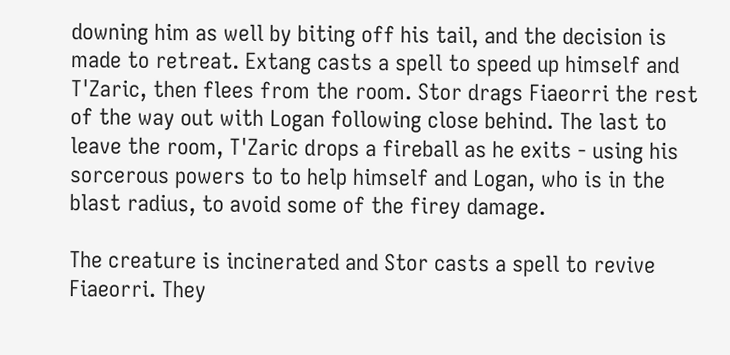downing him as well by biting off his tail, and the decision is made to retreat. Extang casts a spell to speed up himself and T'Zaric, then flees from the room. Stor drags Fiaeorri the rest of the way out with Logan following close behind. The last to leave the room, T'Zaric drops a fireball as he exits - using his sorcerous powers to to help himself and Logan, who is in the blast radius, to avoid some of the firey damage.

The creature is incinerated and Stor casts a spell to revive Fiaeorri. They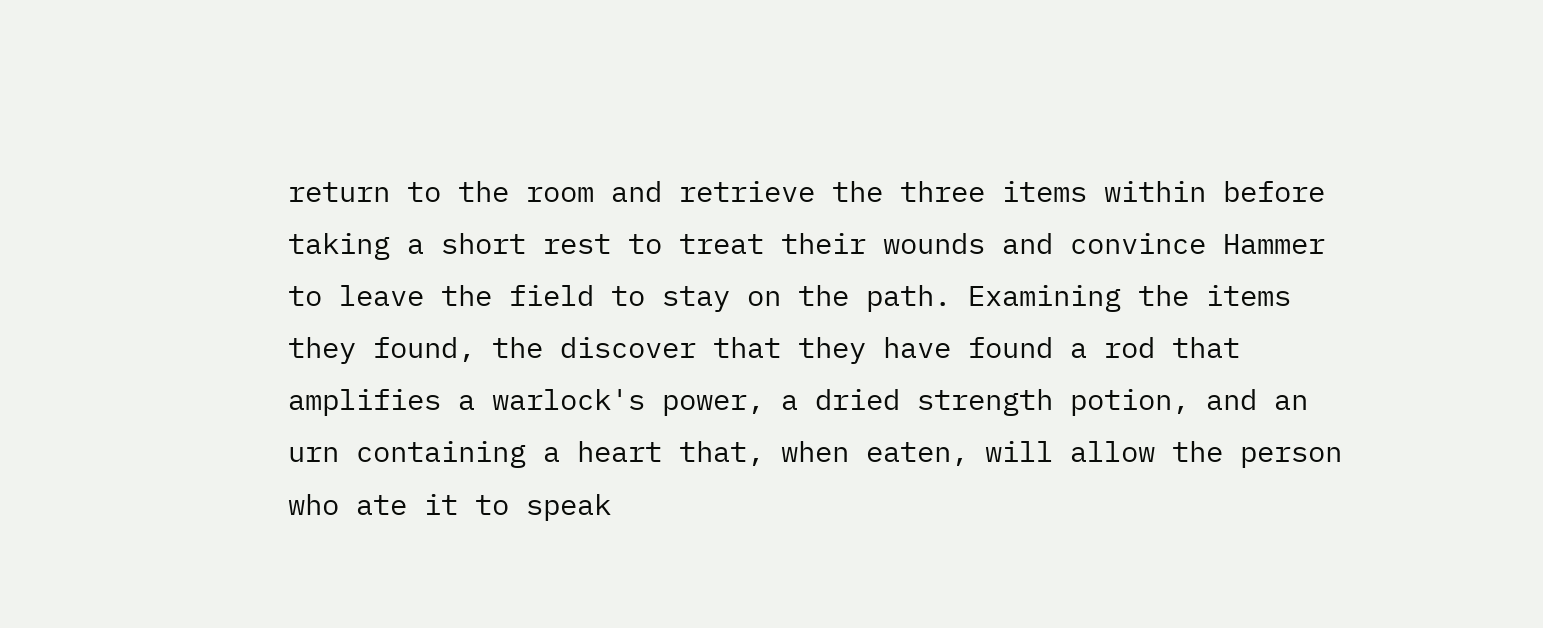return to the room and retrieve the three items within before taking a short rest to treat their wounds and convince Hammer to leave the field to stay on the path. Examining the items they found, the discover that they have found a rod that amplifies a warlock's power, a dried strength potion, and an urn containing a heart that, when eaten, will allow the person who ate it to speak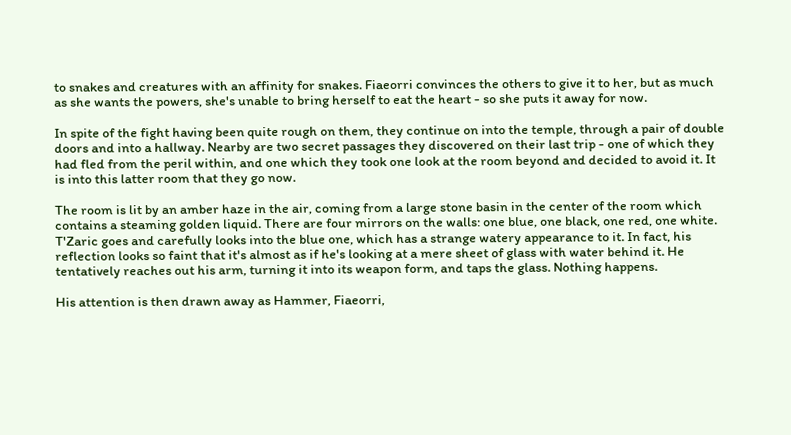to snakes and creatures with an affinity for snakes. Fiaeorri convinces the others to give it to her, but as much as she wants the powers, she's unable to bring herself to eat the heart - so she puts it away for now.

In spite of the fight having been quite rough on them, they continue on into the temple, through a pair of double doors and into a hallway. Nearby are two secret passages they discovered on their last trip - one of which they had fled from the peril within, and one which they took one look at the room beyond and decided to avoid it. It is into this latter room that they go now.

The room is lit by an amber haze in the air, coming from a large stone basin in the center of the room which contains a steaming golden liquid. There are four mirrors on the walls: one blue, one black, one red, one white. T'Zaric goes and carefully looks into the blue one, which has a strange watery appearance to it. In fact, his reflection looks so faint that it's almost as if he's looking at a mere sheet of glass with water behind it. He tentatively reaches out his arm, turning it into its weapon form, and taps the glass. Nothing happens.

His attention is then drawn away as Hammer, Fiaeorri,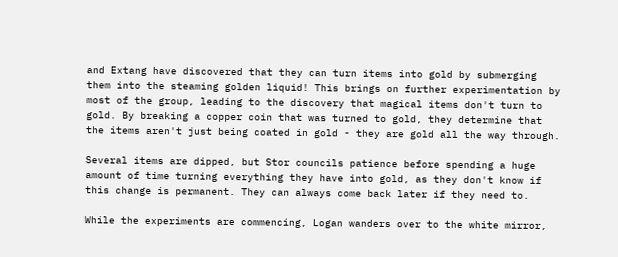and Extang have discovered that they can turn items into gold by submerging them into the steaming golden liquid! This brings on further experimentation by most of the group, leading to the discovery that magical items don't turn to gold. By breaking a copper coin that was turned to gold, they determine that the items aren't just being coated in gold - they are gold all the way through.

Several items are dipped, but Stor councils patience before spending a huge amount of time turning everything they have into gold, as they don't know if this change is permanent. They can always come back later if they need to.

While the experiments are commencing, Logan wanders over to the white mirror,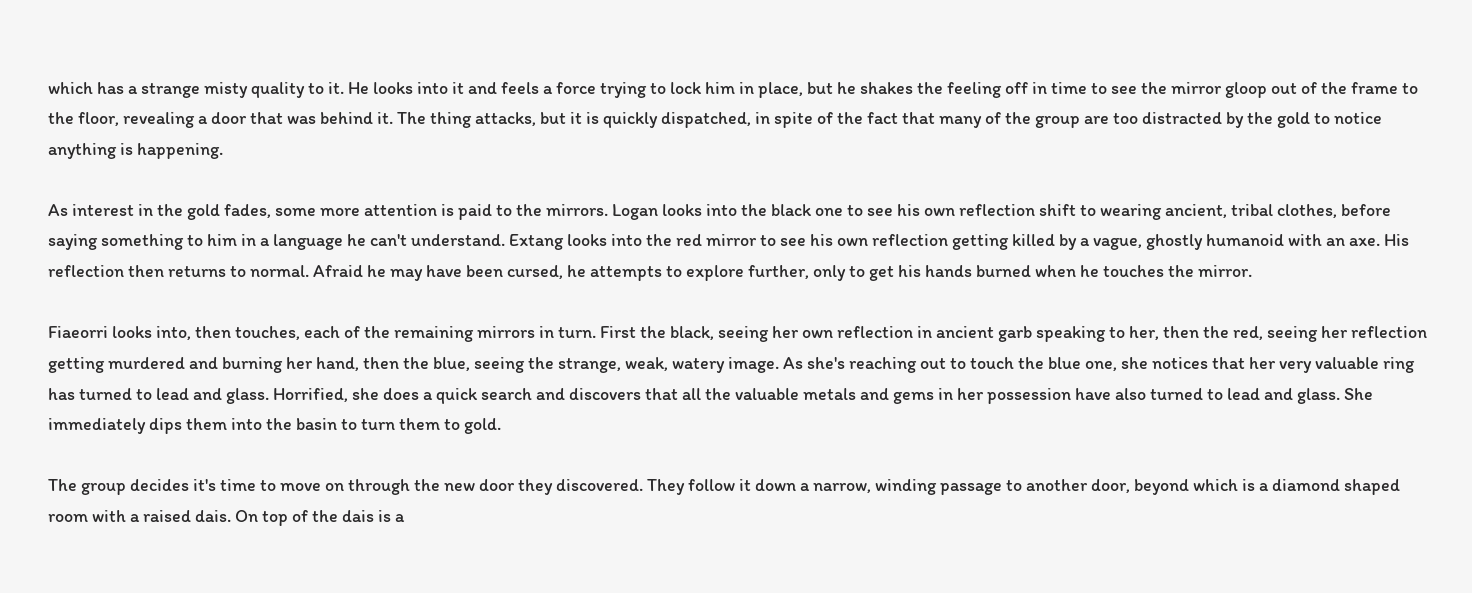which has a strange misty quality to it. He looks into it and feels a force trying to lock him in place, but he shakes the feeling off in time to see the mirror gloop out of the frame to the floor, revealing a door that was behind it. The thing attacks, but it is quickly dispatched, in spite of the fact that many of the group are too distracted by the gold to notice anything is happening.

As interest in the gold fades, some more attention is paid to the mirrors. Logan looks into the black one to see his own reflection shift to wearing ancient, tribal clothes, before saying something to him in a language he can't understand. Extang looks into the red mirror to see his own reflection getting killed by a vague, ghostly humanoid with an axe. His reflection then returns to normal. Afraid he may have been cursed, he attempts to explore further, only to get his hands burned when he touches the mirror.

Fiaeorri looks into, then touches, each of the remaining mirrors in turn. First the black, seeing her own reflection in ancient garb speaking to her, then the red, seeing her reflection getting murdered and burning her hand, then the blue, seeing the strange, weak, watery image. As she's reaching out to touch the blue one, she notices that her very valuable ring has turned to lead and glass. Horrified, she does a quick search and discovers that all the valuable metals and gems in her possession have also turned to lead and glass. She immediately dips them into the basin to turn them to gold.

The group decides it's time to move on through the new door they discovered. They follow it down a narrow, winding passage to another door, beyond which is a diamond shaped room with a raised dais. On top of the dais is a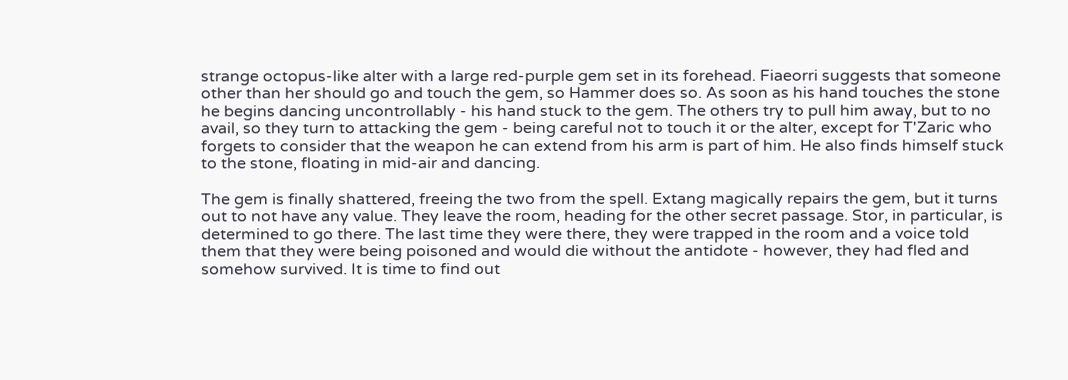strange octopus-like alter with a large red-purple gem set in its forehead. Fiaeorri suggests that someone other than her should go and touch the gem, so Hammer does so. As soon as his hand touches the stone he begins dancing uncontrollably - his hand stuck to the gem. The others try to pull him away, but to no avail, so they turn to attacking the gem - being careful not to touch it or the alter, except for T'Zaric who forgets to consider that the weapon he can extend from his arm is part of him. He also finds himself stuck to the stone, floating in mid-air and dancing.

The gem is finally shattered, freeing the two from the spell. Extang magically repairs the gem, but it turns out to not have any value. They leave the room, heading for the other secret passage. Stor, in particular, is determined to go there. The last time they were there, they were trapped in the room and a voice told them that they were being poisoned and would die without the antidote - however, they had fled and somehow survived. It is time to find out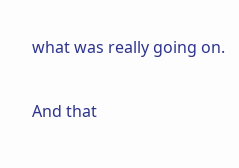what was really going on.

And that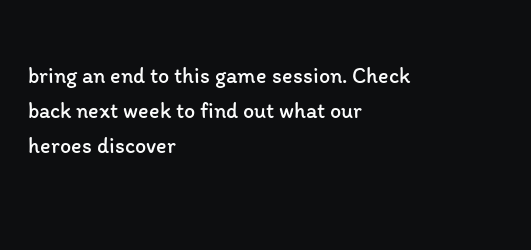bring an end to this game session. Check back next week to find out what our heroes discover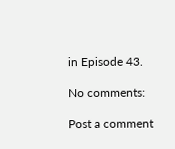in Episode 43.

No comments:

Post a comment